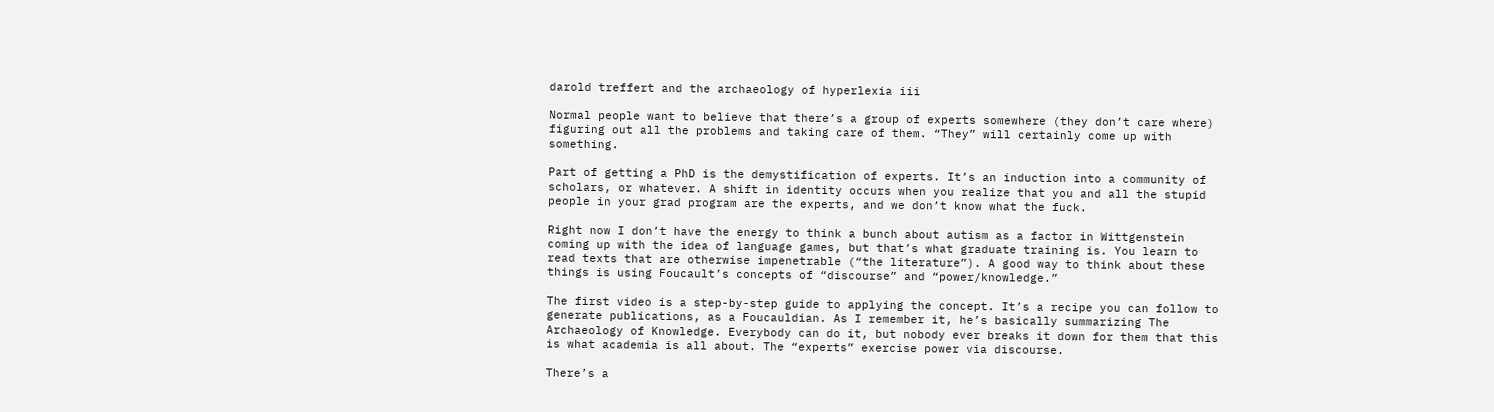darold treffert and the archaeology of hyperlexia iii

Normal people want to believe that there’s a group of experts somewhere (they don’t care where) figuring out all the problems and taking care of them. “They” will certainly come up with something.

Part of getting a PhD is the demystification of experts. It’s an induction into a community of scholars, or whatever. A shift in identity occurs when you realize that you and all the stupid people in your grad program are the experts, and we don’t know what the fuck.

Right now I don’t have the energy to think a bunch about autism as a factor in Wittgenstein coming up with the idea of language games, but that’s what graduate training is. You learn to read texts that are otherwise impenetrable (“the literature”). A good way to think about these things is using Foucault’s concepts of “discourse” and “power/knowledge.”

The first video is a step-by-step guide to applying the concept. It’s a recipe you can follow to generate publications, as a Foucauldian. As I remember it, he’s basically summarizing The Archaeology of Knowledge. Everybody can do it, but nobody ever breaks it down for them that this is what academia is all about. The “experts” exercise power via discourse.

There’s a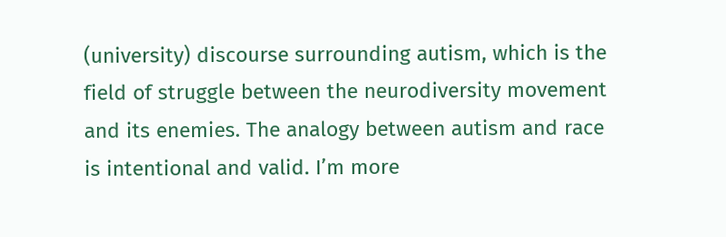(university) discourse surrounding autism, which is the field of struggle between the neurodiversity movement and its enemies. The analogy between autism and race is intentional and valid. I’m more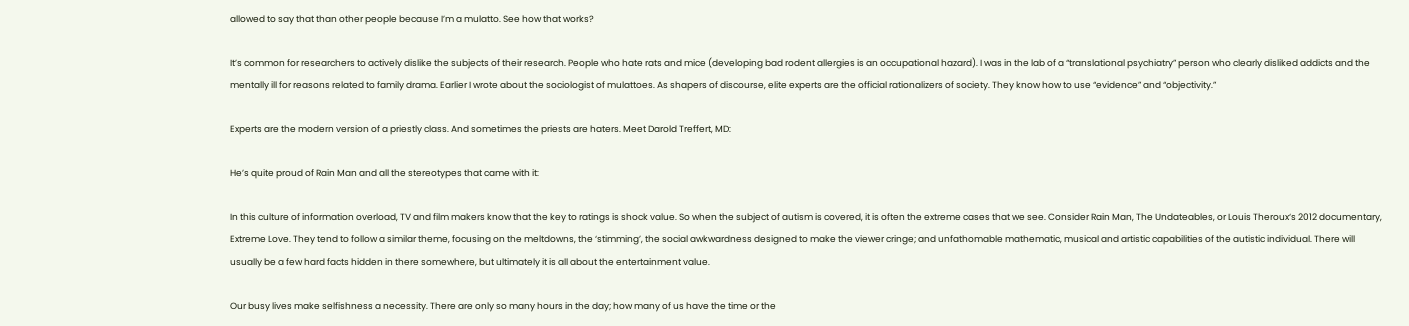allowed to say that than other people because I’m a mulatto. See how that works?

It’s common for researchers to actively dislike the subjects of their research. People who hate rats and mice (developing bad rodent allergies is an occupational hazard). I was in the lab of a “translational psychiatry” person who clearly disliked addicts and the mentally ill for reasons related to family drama. Earlier I wrote about the sociologist of mulattoes. As shapers of discourse, elite experts are the official rationalizers of society. They know how to use “evidence” and “objectivity.”

Experts are the modern version of a priestly class. And sometimes the priests are haters. Meet Darold Treffert, MD:

He’s quite proud of Rain Man and all the stereotypes that came with it:

In this culture of information overload, TV and film makers know that the key to ratings is shock value. So when the subject of autism is covered, it is often the extreme cases that we see. Consider Rain Man, The Undateables, or Louis Theroux‘s 2012 documentary, Extreme Love. They tend to follow a similar theme, focusing on the meltdowns, the ‘stimming’, the social awkwardness designed to make the viewer cringe; and unfathomable mathematic, musical and artistic capabilities of the autistic individual. There will usually be a few hard facts hidden in there somewhere, but ultimately it is all about the entertainment value.

Our busy lives make selfishness a necessity. There are only so many hours in the day; how many of us have the time or the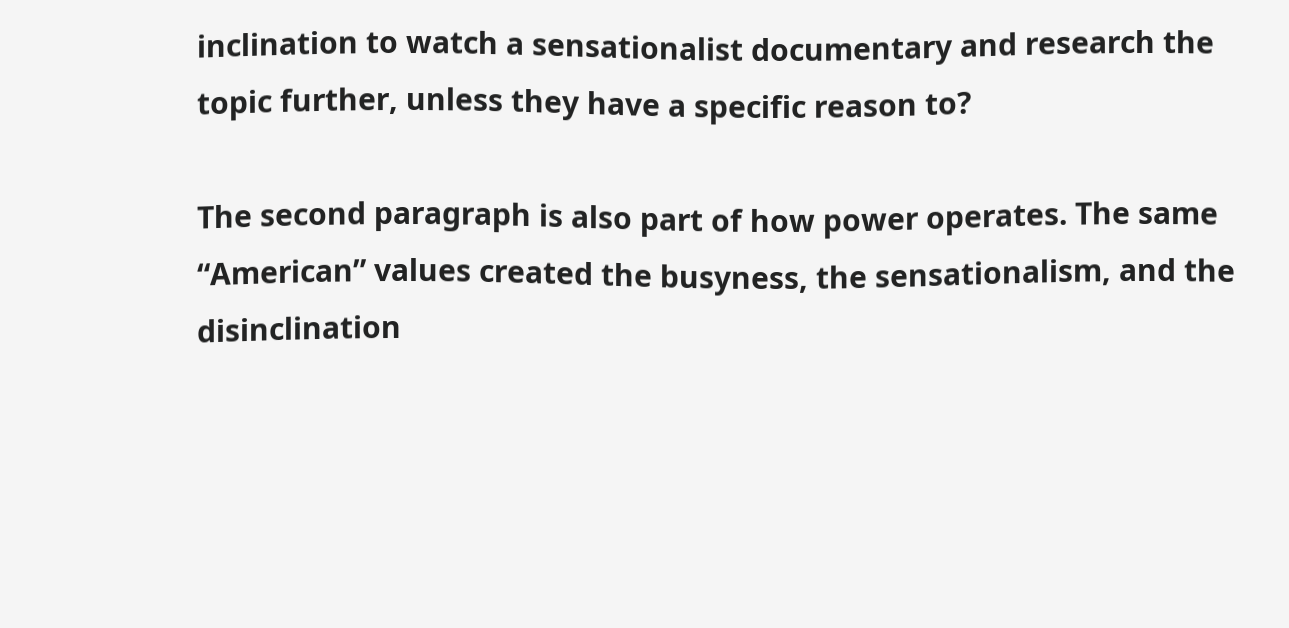inclination to watch a sensationalist documentary and research the topic further, unless they have a specific reason to?

The second paragraph is also part of how power operates. The same “American” values created the busyness, the sensationalism, and the disinclination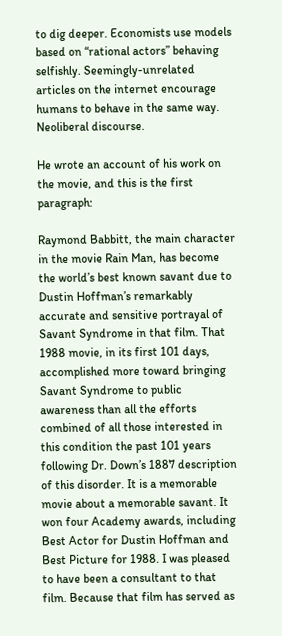to dig deeper. Economists use models based on “rational actors” behaving selfishly. Seemingly-unrelated articles on the internet encourage humans to behave in the same way. Neoliberal discourse.

He wrote an account of his work on the movie, and this is the first paragraph:

Raymond Babbitt, the main character in the movie Rain Man, has become the world’s best known savant due to Dustin Hoffman’s remarkably accurate and sensitive portrayal of Savant Syndrome in that film. That 1988 movie, in its first 101 days, accomplished more toward bringing Savant Syndrome to public awareness than all the efforts combined of all those interested in this condition the past 101 years following Dr. Down’s 1887 description of this disorder. It is a memorable movie about a memorable savant. It won four Academy awards, including Best Actor for Dustin Hoffman and Best Picture for 1988. I was pleased to have been a consultant to that film. Because that film has served as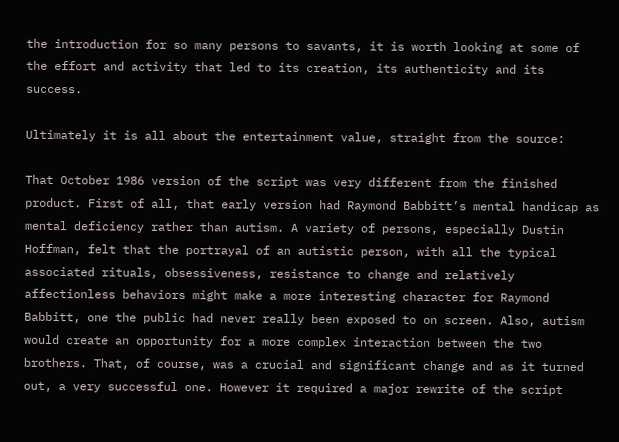the introduction for so many persons to savants, it is worth looking at some of the effort and activity that led to its creation, its authenticity and its success.

Ultimately it is all about the entertainment value, straight from the source:

That October 1986 version of the script was very different from the finished product. First of all, that early version had Raymond Babbitt’s mental handicap as mental deficiency rather than autism. A variety of persons, especially Dustin Hoffman, felt that the portrayal of an autistic person, with all the typical associated rituals, obsessiveness, resistance to change and relatively affectionless behaviors might make a more interesting character for Raymond Babbitt, one the public had never really been exposed to on screen. Also, autism would create an opportunity for a more complex interaction between the two brothers. That, of course, was a crucial and significant change and as it turned out, a very successful one. However it required a major rewrite of the script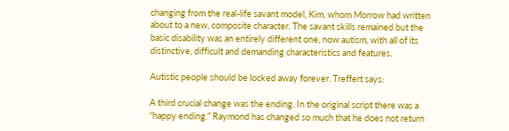changing from the real-life savant model, Kim, whom Morrow had written about to a new, composite character. The savant skills remained but the basic disability was an entirely different one, now autism, with all of its distinctive, difficult and demanding characteristics and features.

Autistic people should be locked away forever. Treffert says:

A third crucial change was the ending. In the original script there was a “happy ending.” Raymond has changed so much that he does not return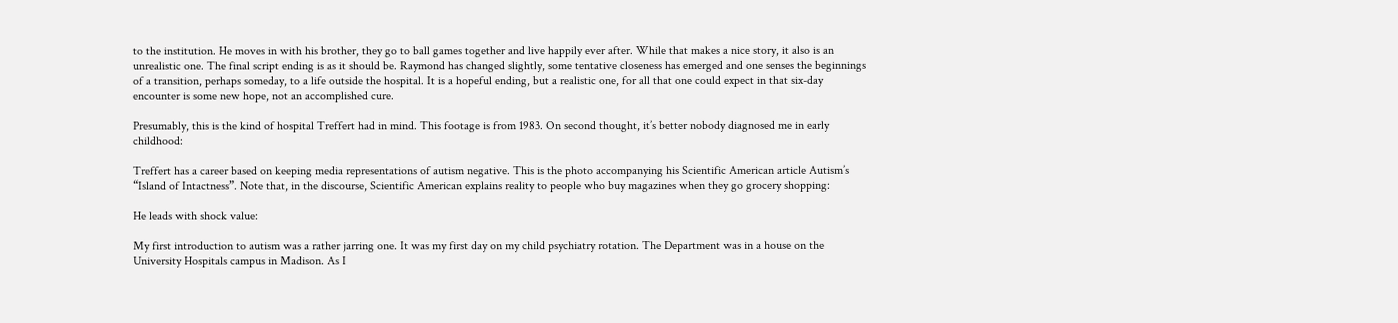to the institution. He moves in with his brother, they go to ball games together and live happily ever after. While that makes a nice story, it also is an unrealistic one. The final script ending is as it should be. Raymond has changed slightly, some tentative closeness has emerged and one senses the beginnings of a transition, perhaps someday, to a life outside the hospital. It is a hopeful ending, but a realistic one, for all that one could expect in that six-day encounter is some new hope, not an accomplished cure.

Presumably, this is the kind of hospital Treffert had in mind. This footage is from 1983. On second thought, it’s better nobody diagnosed me in early childhood:

Treffert has a career based on keeping media representations of autism negative. This is the photo accompanying his Scientific American article Autism’s “Island of Intactness”. Note that, in the discourse, Scientific American explains reality to people who buy magazines when they go grocery shopping:

He leads with shock value:

My first introduction to autism was a rather jarring one. It was my first day on my child psychiatry rotation. The Department was in a house on the University Hospitals campus in Madison. As I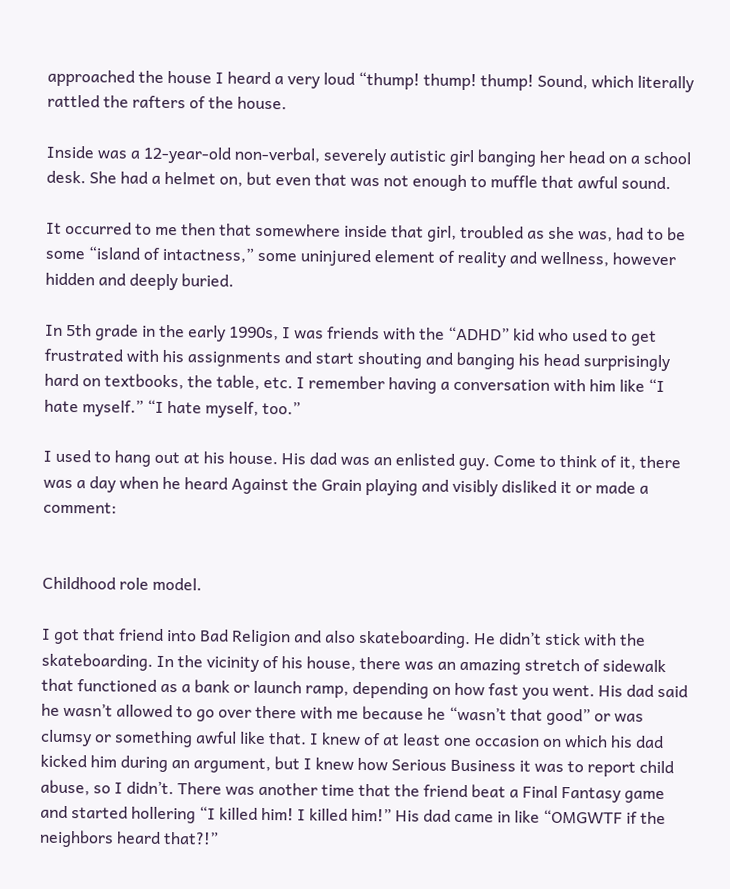approached the house I heard a very loud “thump! thump! thump! Sound, which literally rattled the rafters of the house.

Inside was a 12-year-old non-verbal, severely autistic girl banging her head on a school desk. She had a helmet on, but even that was not enough to muffle that awful sound.

It occurred to me then that somewhere inside that girl, troubled as she was, had to be some “island of intactness,” some uninjured element of reality and wellness, however hidden and deeply buried.

In 5th grade in the early 1990s, I was friends with the “ADHD” kid who used to get frustrated with his assignments and start shouting and banging his head surprisingly hard on textbooks, the table, etc. I remember having a conversation with him like “I hate myself.” “I hate myself, too.”

I used to hang out at his house. His dad was an enlisted guy. Come to think of it, there was a day when he heard Against the Grain playing and visibly disliked it or made a comment:


Childhood role model.

I got that friend into Bad Religion and also skateboarding. He didn’t stick with the skateboarding. In the vicinity of his house, there was an amazing stretch of sidewalk that functioned as a bank or launch ramp, depending on how fast you went. His dad said he wasn’t allowed to go over there with me because he “wasn’t that good” or was clumsy or something awful like that. I knew of at least one occasion on which his dad kicked him during an argument, but I knew how Serious Business it was to report child abuse, so I didn’t. There was another time that the friend beat a Final Fantasy game and started hollering “I killed him! I killed him!” His dad came in like “OMGWTF if the neighbors heard that?!”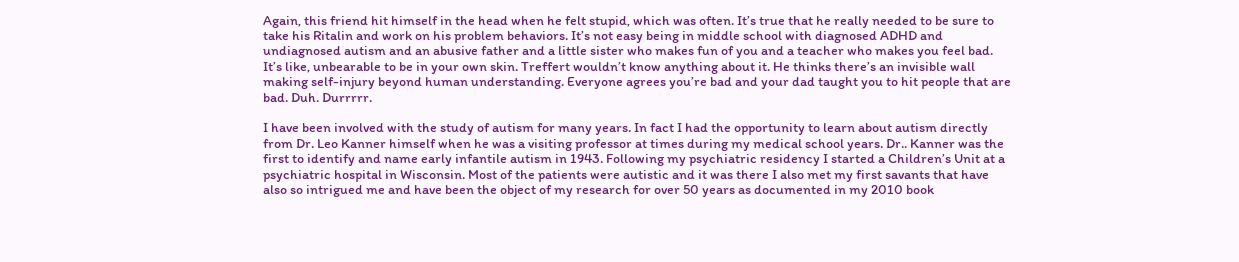Again, this friend hit himself in the head when he felt stupid, which was often. It’s true that he really needed to be sure to take his Ritalin and work on his problem behaviors. It’s not easy being in middle school with diagnosed ADHD and undiagnosed autism and an abusive father and a little sister who makes fun of you and a teacher who makes you feel bad. It’s like, unbearable to be in your own skin. Treffert wouldn’t know anything about it. He thinks there’s an invisible wall making self-injury beyond human understanding. Everyone agrees you’re bad and your dad taught you to hit people that are bad. Duh. Durrrrr.

I have been involved with the study of autism for many years. In fact I had the opportunity to learn about autism directly from Dr. Leo Kanner himself when he was a visiting professor at times during my medical school years. Dr.. Kanner was the first to identify and name early infantile autism in 1943. Following my psychiatric residency I started a Children’s Unit at a psychiatric hospital in Wisconsin. Most of the patients were autistic and it was there I also met my first savants that have also so intrigued me and have been the object of my research for over 50 years as documented in my 2010 book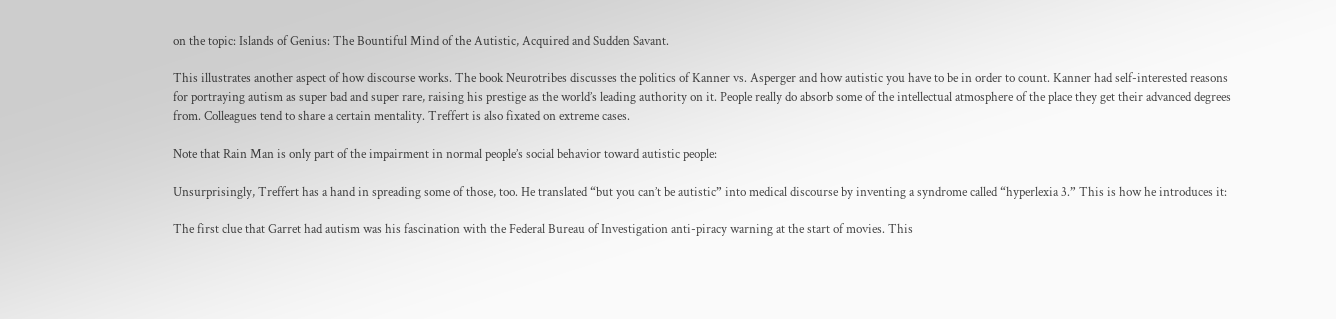on the topic: Islands of Genius: The Bountiful Mind of the Autistic, Acquired and Sudden Savant.

This illustrates another aspect of how discourse works. The book Neurotribes discusses the politics of Kanner vs. Asperger and how autistic you have to be in order to count. Kanner had self-interested reasons for portraying autism as super bad and super rare, raising his prestige as the world’s leading authority on it. People really do absorb some of the intellectual atmosphere of the place they get their advanced degrees from. Colleagues tend to share a certain mentality. Treffert is also fixated on extreme cases.

Note that Rain Man is only part of the impairment in normal people’s social behavior toward autistic people:

Unsurprisingly, Treffert has a hand in spreading some of those, too. He translated “but you can’t be autistic” into medical discourse by inventing a syndrome called “hyperlexia 3.” This is how he introduces it:

The first clue that Garret had autism was his fascination with the Federal Bureau of Investigation anti-piracy warning at the start of movies. This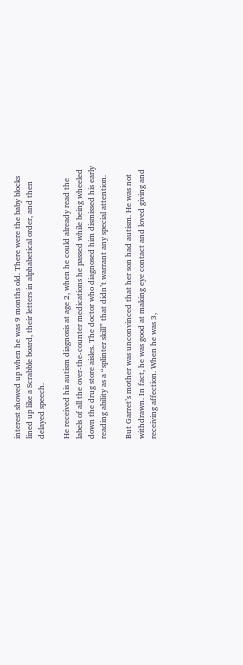interest showed up when he was 9 months old. There were the baby blocks lined up like a Scrabble board, their letters in alphabetical order, and then delayed speech.

He received his autism diagnosis at age 2, when he could already read the labels of all the over-the-counter medications he passed while being wheeled down the drug store aisles. The doctor who diagnosed him dismissed his early reading ability as a “splinter skill” that didn’t warrant any special attention.

But Garret’s mother was unconvinced that her son had autism. He was not withdrawn. In fact, he was good at making eye contact and loved giving and receiving affection. When he was 3,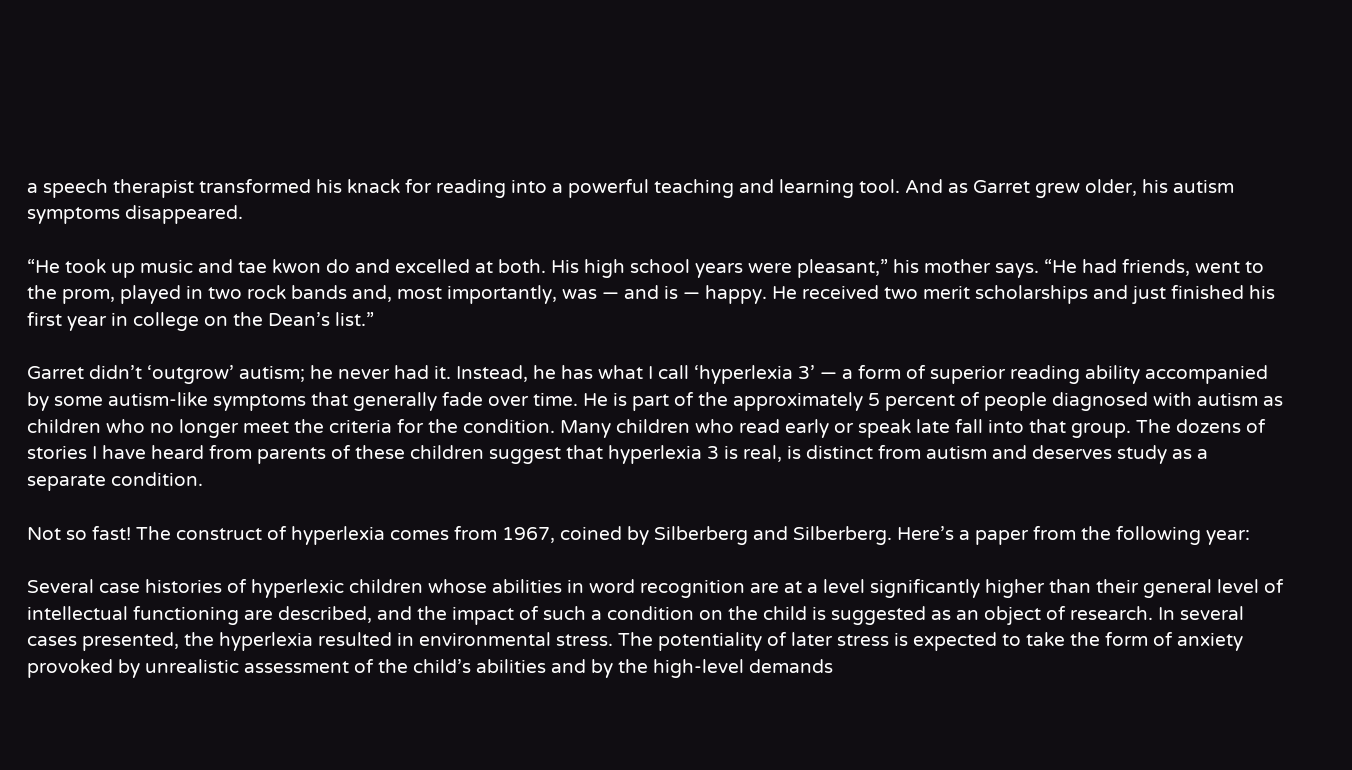a speech therapist transformed his knack for reading into a powerful teaching and learning tool. And as Garret grew older, his autism symptoms disappeared.

“He took up music and tae kwon do and excelled at both. His high school years were pleasant,” his mother says. “He had friends, went to the prom, played in two rock bands and, most importantly, was — and is — happy. He received two merit scholarships and just finished his first year in college on the Dean’s list.”

Garret didn’t ‘outgrow’ autism; he never had it. Instead, he has what I call ‘hyperlexia 3’ — a form of superior reading ability accompanied by some autism-like symptoms that generally fade over time. He is part of the approximately 5 percent of people diagnosed with autism as children who no longer meet the criteria for the condition. Many children who read early or speak late fall into that group. The dozens of stories I have heard from parents of these children suggest that hyperlexia 3 is real, is distinct from autism and deserves study as a separate condition.

Not so fast! The construct of hyperlexia comes from 1967, coined by Silberberg and Silberberg. Here’s a paper from the following year:

Several case histories of hyperlexic children whose abilities in word recognition are at a level significantly higher than their general level of intellectual functioning are described, and the impact of such a condition on the child is suggested as an object of research. In several cases presented, the hyperlexia resulted in environmental stress. The potentiality of later stress is expected to take the form of anxiety provoked by unrealistic assessment of the child’s abilities and by the high-level demands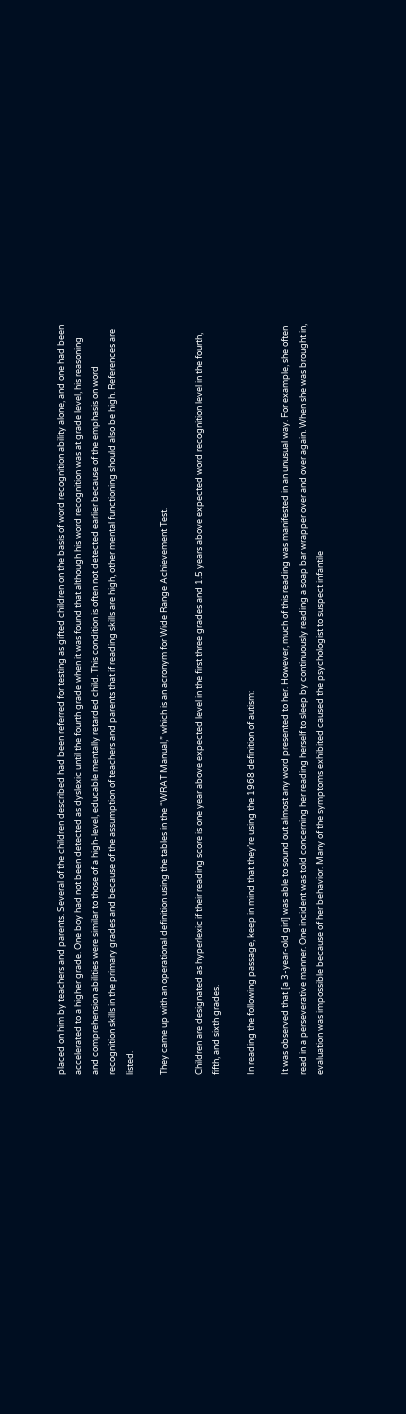placed on him by teachers and parents. Several of the children described had been referred for testing as gifted children on the basis of word recognition ability alone, and one had been accelerated to a higher grade. One boy had not been detected as dyslexic until the fourth grade when it was found that although his word recognition was at grade level, his reasoning and comprehension abilities were similar to those of a high-level, educable mentally retarded child. This condition is often not detected earlier because of the emphasis on word recognition skills in the primary grades and because of the assumption of teachers and parents that if reading skills are high, other mental functioning should also be high. References are listed.

They came up with an operational definition using the tables in the “WRAT Manual,” which is an acronym for Wide Range Achievement Test.

Children are designated as hyperlexic if their reading score is one year above expected level in the first three grades and 1.5 years above expected word recognition level in the fourth, fifth, and sixth grades.

In reading the following passage, keep in mind that they’re using the 1968 definition of autism:

It was observed that [a 3-year-old girl] was able to sound out almost any word presented to her. However, much of this reading was manifested in an unusual way. For example, she often read in a perseverative manner. One incident was told concerning her reading herself to sleep by continuously reading a soap bar wrapper over and over again. When she was brought in, evaluation was impossible because of her behavior. Many of the symptoms exhibited caused the psychologist to suspect infantile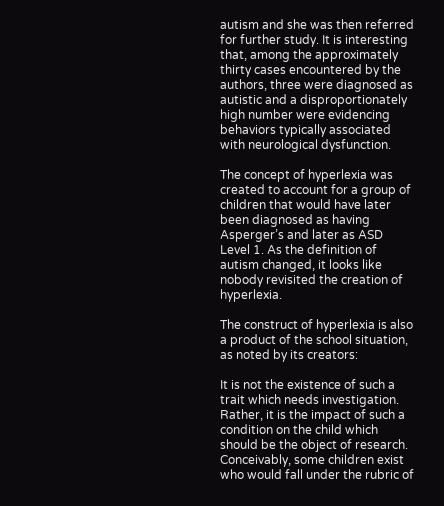autism and she was then referred for further study. It is interesting that, among the approximately thirty cases encountered by the authors, three were diagnosed as autistic and a disproportionately high number were evidencing behaviors typically associated with neurological dysfunction.

The concept of hyperlexia was created to account for a group of children that would have later been diagnosed as having Asperger’s and later as ASD Level 1. As the definition of autism changed, it looks like nobody revisited the creation of hyperlexia.

The construct of hyperlexia is also a product of the school situation, as noted by its creators:

It is not the existence of such a trait which needs investigation. Rather, it is the impact of such a condition on the child which should be the object of research. Conceivably, some children exist who would fall under the rubric of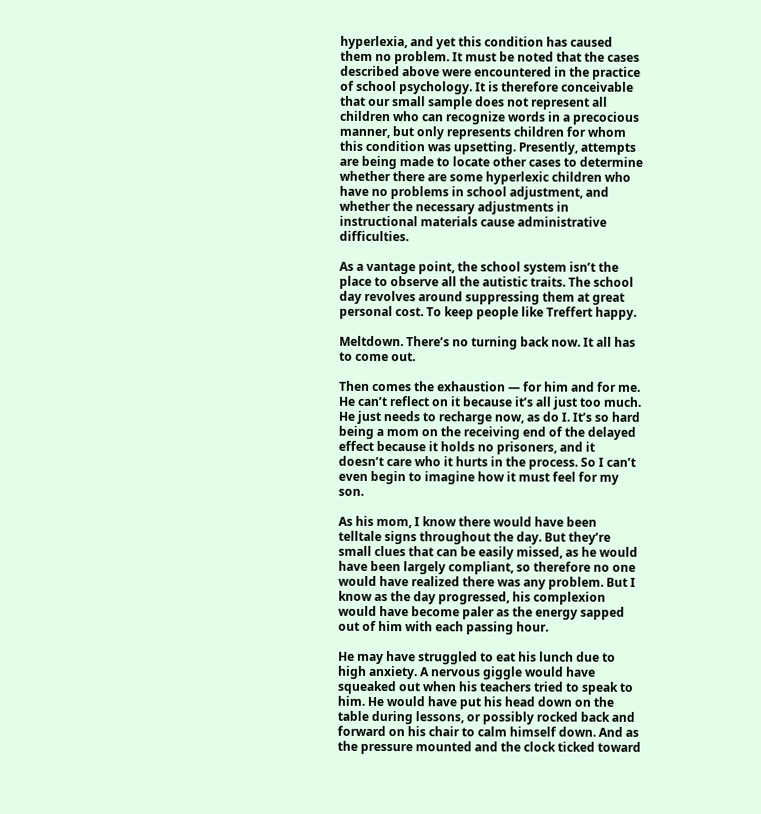hyperlexia, and yet this condition has caused them no problem. It must be noted that the cases described above were encountered in the practice of school psychology. It is therefore conceivable that our small sample does not represent all children who can recognize words in a precocious manner, but only represents children for whom this condition was upsetting. Presently, attempts are being made to locate other cases to determine whether there are some hyperlexic children who have no problems in school adjustment, and whether the necessary adjustments in instructional materials cause administrative difficulties.

As a vantage point, the school system isn’t the place to observe all the autistic traits. The school day revolves around suppressing them at great personal cost. To keep people like Treffert happy.

Meltdown. There’s no turning back now. It all has to come out.

Then comes the exhaustion — for him and for me. He can’t reflect on it because it’s all just too much. He just needs to recharge now, as do I. It’s so hard being a mom on the receiving end of the delayed effect because it holds no prisoners, and it doesn’t care who it hurts in the process. So I can’t even begin to imagine how it must feel for my son.

As his mom, I know there would have been telltale signs throughout the day. But they’re small clues that can be easily missed, as he would have been largely compliant, so therefore no one would have realized there was any problem. But I know as the day progressed, his complexion would have become paler as the energy sapped out of him with each passing hour.

He may have struggled to eat his lunch due to high anxiety. A nervous giggle would have squeaked out when his teachers tried to speak to him. He would have put his head down on the table during lessons, or possibly rocked back and forward on his chair to calm himself down. And as the pressure mounted and the clock ticked toward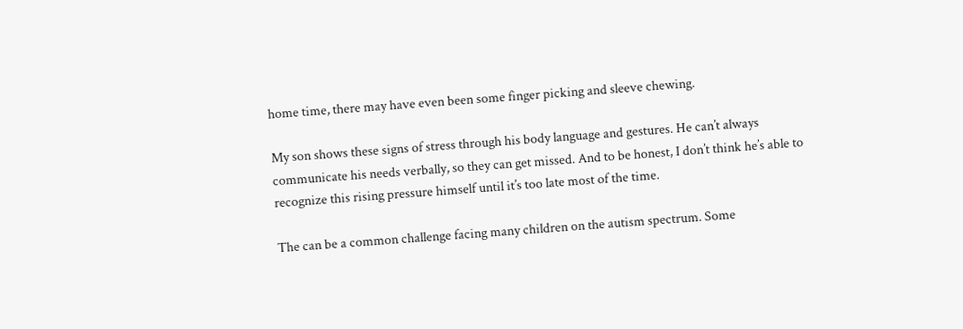home time, there may have even been some finger picking and sleeve chewing.

My son shows these signs of stress through his body language and gestures. He can’t always communicate his needs verbally, so they can get missed. And to be honest, I don’t think he’s able to recognize this rising pressure himself until it’s too late most of the time.

The can be a common challenge facing many children on the autism spectrum. Some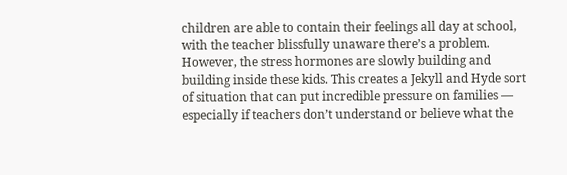children are able to contain their feelings all day at school, with the teacher blissfully unaware there’s a problem. However, the stress hormones are slowly building and building inside these kids. This creates a Jekyll and Hyde sort of situation that can put incredible pressure on families — especially if teachers don’t understand or believe what the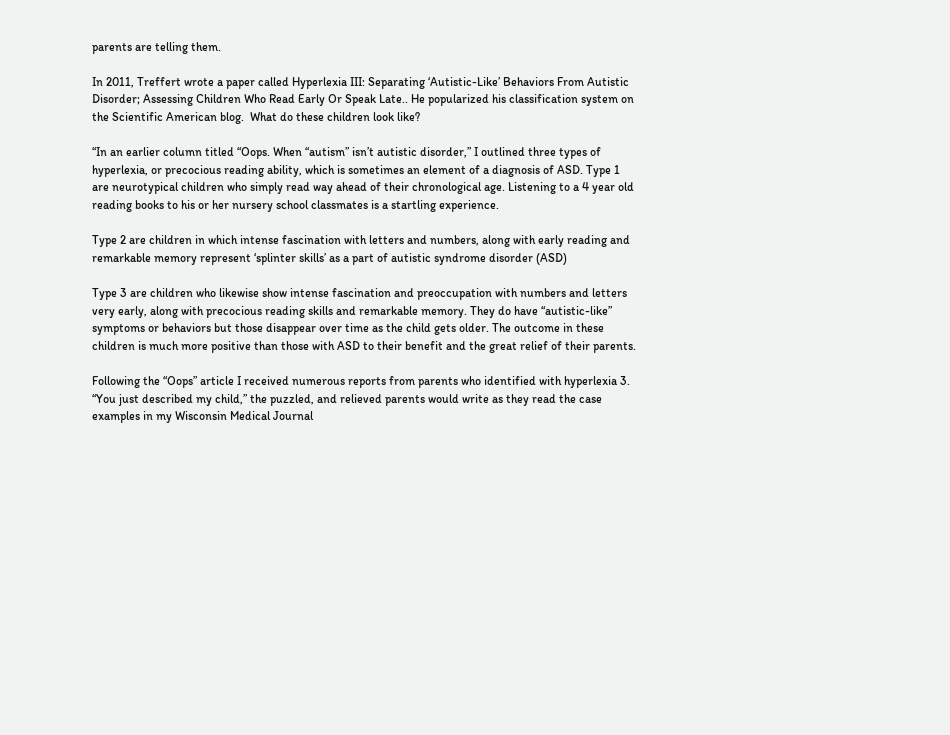parents are telling them.

In 2011, Treffert wrote a paper called Hyperlexia III: Separating ‘Autistic-Like’ Behaviors From Autistic Disorder; Assessing Children Who Read Early Or Speak Late.. He popularized his classification system on the Scientific American blog.  What do these children look like?

“In an earlier column titled “Oops. When “autism” isn’t autistic disorder,” I outlined three types of hyperlexia, or precocious reading ability, which is sometimes an element of a diagnosis of ASD. Type 1 are neurotypical children who simply read way ahead of their chronological age. Listening to a 4 year old reading books to his or her nursery school classmates is a startling experience.

Type 2 are children in which intense fascination with letters and numbers, along with early reading and remarkable memory represent ‘splinter skills’ as a part of autistic syndrome disorder (ASD)

Type 3 are children who likewise show intense fascination and preoccupation with numbers and letters very early, along with precocious reading skills and remarkable memory. They do have “autistic-like” symptoms or behaviors but those disappear over time as the child gets older. The outcome in these children is much more positive than those with ASD to their benefit and the great relief of their parents.

Following the “Oops” article I received numerous reports from parents who identified with hyperlexia 3. “You just described my child,” the puzzled, and relieved parents would write as they read the case examples in my Wisconsin Medical Journal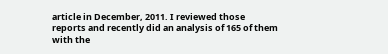article in December, 2011. I reviewed those reports and recently did an analysis of 165 of them with the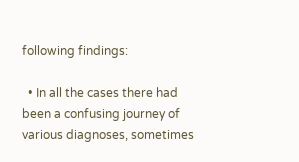following findings:

  • In all the cases there had been a confusing journey of various diagnoses, sometimes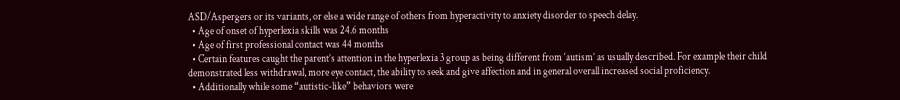ASD/Aspergers or its variants, or else a wide range of others from hyperactivity to anxiety disorder to speech delay.
  • Age of onset of hyperlexia skills was 24.6 months
  • Age of first professional contact was 44 months
  • Certain features caught the parent’s attention in the hyperlexia 3 group as being different from ‘autism’ as usually described. For example their child demonstrated less withdrawal, more eye contact, the ability to seek and give affection and in general overall increased social proficiency.
  • Additionally while some “autistic-like” behaviors were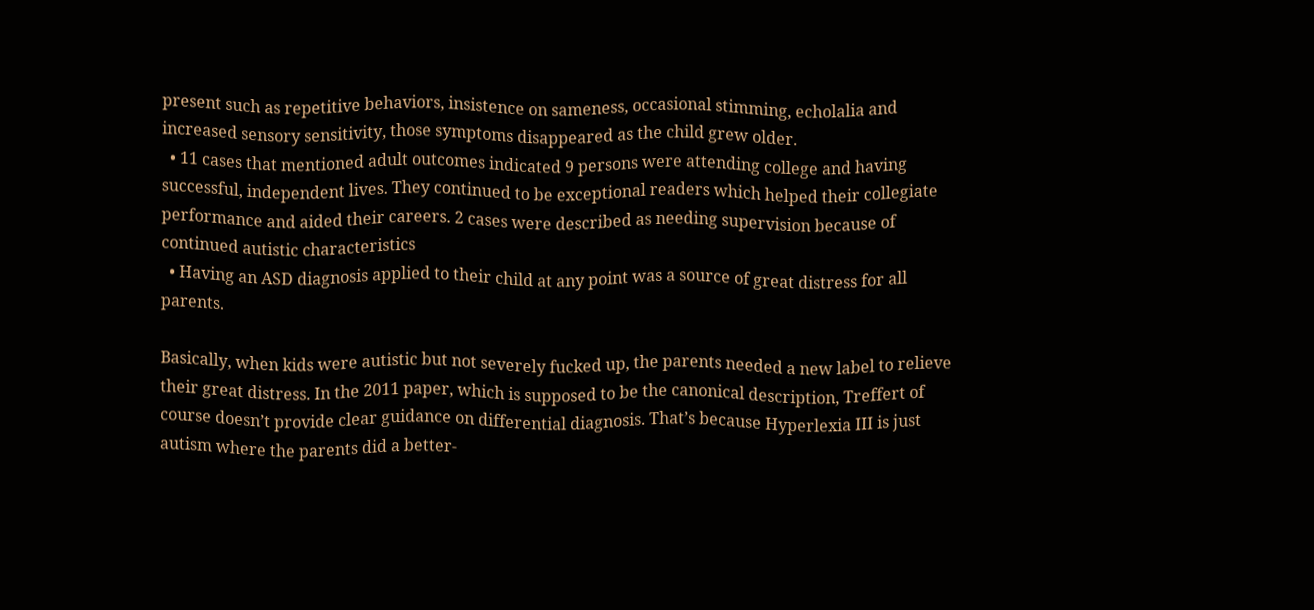present such as repetitive behaviors, insistence on sameness, occasional stimming, echolalia and increased sensory sensitivity, those symptoms disappeared as the child grew older.
  • 11 cases that mentioned adult outcomes indicated 9 persons were attending college and having successful, independent lives. They continued to be exceptional readers which helped their collegiate performance and aided their careers. 2 cases were described as needing supervision because of continued autistic characteristics
  • Having an ASD diagnosis applied to their child at any point was a source of great distress for all parents.

Basically, when kids were autistic but not severely fucked up, the parents needed a new label to relieve their great distress. In the 2011 paper, which is supposed to be the canonical description, Treffert of course doesn’t provide clear guidance on differential diagnosis. That’s because Hyperlexia III is just autism where the parents did a better-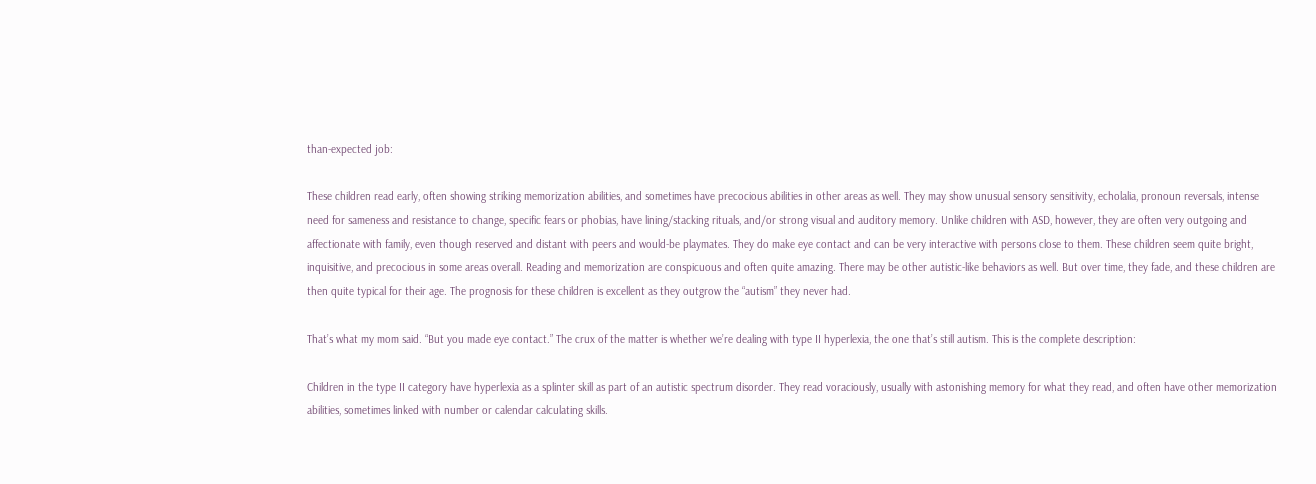than-expected job:

These children read early, often showing striking memorization abilities, and sometimes have precocious abilities in other areas as well. They may show unusual sensory sensitivity, echolalia, pronoun reversals, intense need for sameness and resistance to change, specific fears or phobias, have lining/stacking rituals, and/or strong visual and auditory memory. Unlike children with ASD, however, they are often very outgoing and affectionate with family, even though reserved and distant with peers and would-be playmates. They do make eye contact and can be very interactive with persons close to them. These children seem quite bright, inquisitive, and precocious in some areas overall. Reading and memorization are conspicuous and often quite amazing. There may be other autistic-like behaviors as well. But over time, they fade, and these children are then quite typical for their age. The prognosis for these children is excellent as they outgrow the “autism” they never had.

That’s what my mom said. “But you made eye contact.” The crux of the matter is whether we’re dealing with type II hyperlexia, the one that’s still autism. This is the complete description:

Children in the type II category have hyperlexia as a splinter skill as part of an autistic spectrum disorder. They read voraciously, usually with astonishing memory for what they read, and often have other memorization abilities, sometimes linked with number or calendar calculating skills.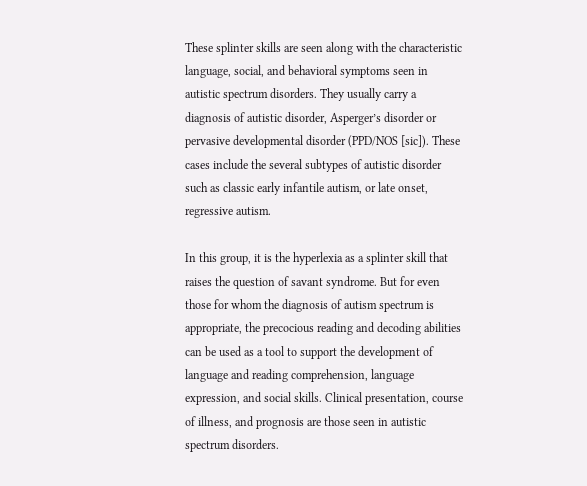These splinter skills are seen along with the characteristic language, social, and behavioral symptoms seen in autistic spectrum disorders. They usually carry a diagnosis of autistic disorder, Asperger’s disorder or pervasive developmental disorder (PPD/NOS [sic]). These cases include the several subtypes of autistic disorder such as classic early infantile autism, or late onset, regressive autism.

In this group, it is the hyperlexia as a splinter skill that raises the question of savant syndrome. But for even those for whom the diagnosis of autism spectrum is appropriate, the precocious reading and decoding abilities can be used as a tool to support the development of language and reading comprehension, language expression, and social skills. Clinical presentation, course of illness, and prognosis are those seen in autistic spectrum disorders.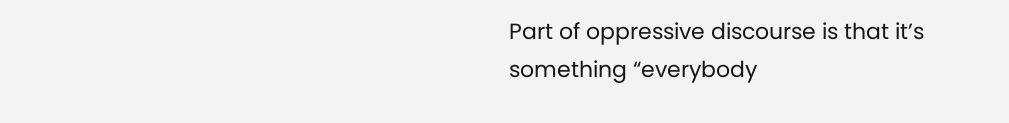Part of oppressive discourse is that it’s something “everybody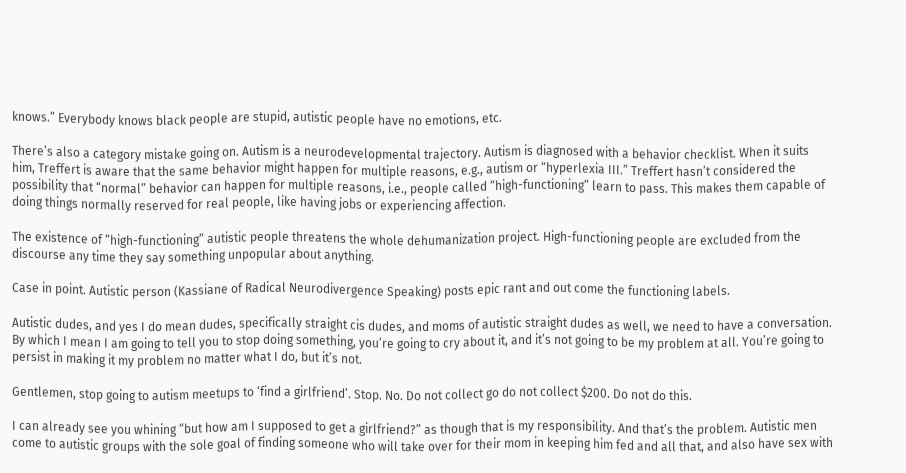knows.” Everybody knows black people are stupid, autistic people have no emotions, etc.

There’s also a category mistake going on. Autism is a neurodevelopmental trajectory. Autism is diagnosed with a behavior checklist. When it suits him, Treffert is aware that the same behavior might happen for multiple reasons, e.g., autism or “hyperlexia III.” Treffert hasn’t considered the possibility that “normal” behavior can happen for multiple reasons, i.e., people called “high-functioning” learn to pass. This makes them capable of doing things normally reserved for real people, like having jobs or experiencing affection.

The existence of “high-functioning” autistic people threatens the whole dehumanization project. High-functioning people are excluded from the discourse any time they say something unpopular about anything.

Case in point. Autistic person (Kassiane of Radical Neurodivergence Speaking) posts epic rant and out come the functioning labels.

Autistic dudes, and yes I do mean dudes, specifically straight cis dudes, and moms of autistic straight dudes as well, we need to have a conversation. By which I mean I am going to tell you to stop doing something, you’re going to cry about it, and it’s not going to be my problem at all. You’re going to persist in making it my problem no matter what I do, but it’s not.

Gentlemen, stop going to autism meetups to ‘find a girlfriend’. Stop. No. Do not collect go do not collect $200. Do not do this.

I can already see you whining “but how am I supposed to get a girlfriend?” as though that is my responsibility. And that’s the problem. Autistic men come to autistic groups with the sole goal of finding someone who will take over for their mom in keeping him fed and all that, and also have sex with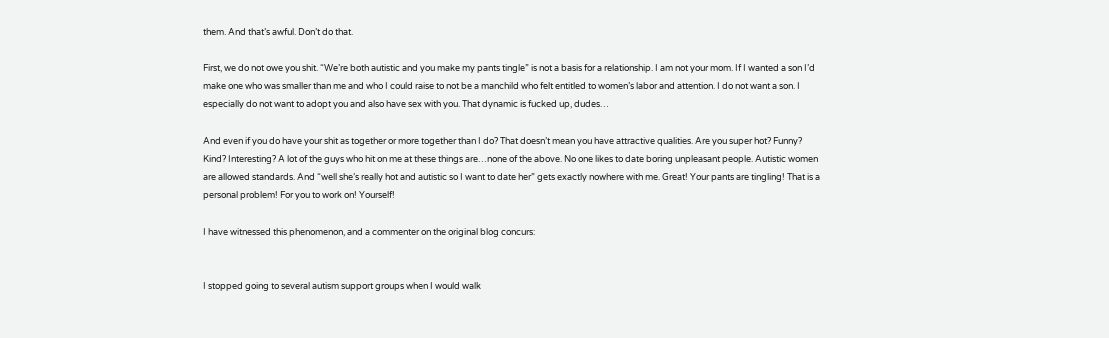them. And that’s awful. Don’t do that.

First, we do not owe you shit. “We’re both autistic and you make my pants tingle” is not a basis for a relationship. I am not your mom. If I wanted a son I’d make one who was smaller than me and who I could raise to not be a manchild who felt entitled to women’s labor and attention. I do not want a son. I especially do not want to adopt you and also have sex with you. That dynamic is fucked up, dudes…

And even if you do have your shit as together or more together than I do? That doesn’t mean you have attractive qualities. Are you super hot? Funny? Kind? Interesting? A lot of the guys who hit on me at these things are…none of the above. No one likes to date boring unpleasant people. Autistic women are allowed standards. And “well she’s really hot and autistic so I want to date her” gets exactly nowhere with me. Great! Your pants are tingling! That is a personal problem! For you to work on! Yourself!

I have witnessed this phenomenon, and a commenter on the original blog concurs:


I stopped going to several autism support groups when I would walk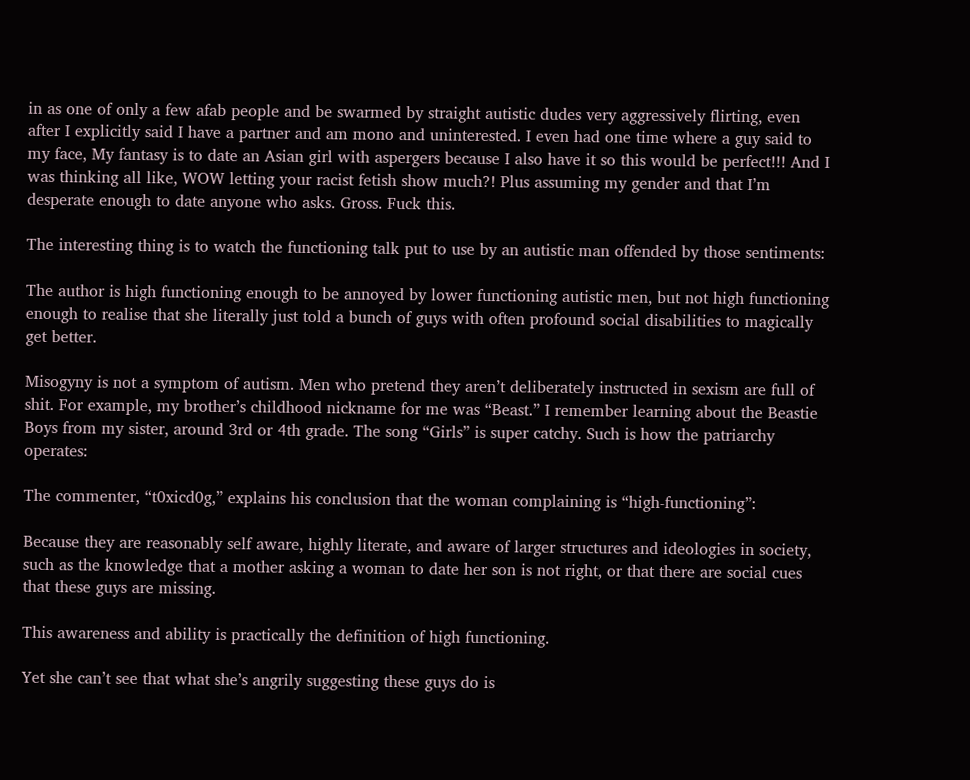in as one of only a few afab people and be swarmed by straight autistic dudes very aggressively flirting, even after I explicitly said I have a partner and am mono and uninterested. I even had one time where a guy said to my face, My fantasy is to date an Asian girl with aspergers because I also have it so this would be perfect!!! And I was thinking all like, WOW letting your racist fetish show much?! Plus assuming my gender and that I’m desperate enough to date anyone who asks. Gross. Fuck this.

The interesting thing is to watch the functioning talk put to use by an autistic man offended by those sentiments:

The author is high functioning enough to be annoyed by lower functioning autistic men, but not high functioning enough to realise that she literally just told a bunch of guys with often profound social disabilities to magically get better.

Misogyny is not a symptom of autism. Men who pretend they aren’t deliberately instructed in sexism are full of shit. For example, my brother’s childhood nickname for me was “Beast.” I remember learning about the Beastie Boys from my sister, around 3rd or 4th grade. The song “Girls” is super catchy. Such is how the patriarchy operates:

The commenter, “t0xicd0g,” explains his conclusion that the woman complaining is “high-functioning”:

Because they are reasonably self aware, highly literate, and aware of larger structures and ideologies in society, such as the knowledge that a mother asking a woman to date her son is not right, or that there are social cues that these guys are missing.

This awareness and ability is practically the definition of high functioning.

Yet she can’t see that what she’s angrily suggesting these guys do is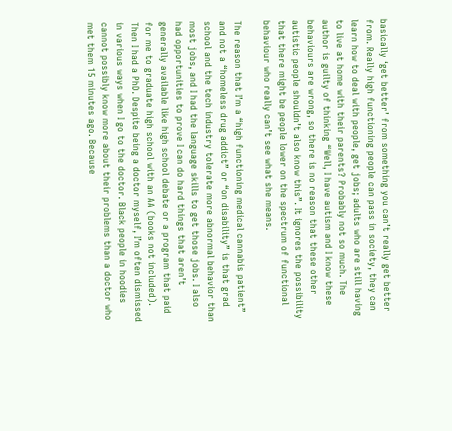basically ‘get better’ from something you can’t really get better from. Really high functioning people can pass in society, they can learn how to deal with people, get jobs; adults who are still having to live at home with their parents? Probably not so much. The author is guilty of thinking “Well, I have autism and I know these behaviours are wrong, so there is no reason that these other autistic people shouldn’t also know this”. It ignores the possibility that there might be people lower on the spectrum of functional behaviour who really can’t see what she means.

The reason that I’m a “high functioning medical cannabis patient” and not a “homeless drug addict” or “on disability” is that grad school and the tech industry tolerate more abnormal behavior than most jobs, and I had the language skills to get those jobs. I also had opportunities to prove I can do hard things that aren’t generally available like high school debate or a program that paid for me to graduate high school with an AA (books not included). Then I had a PhD. Despite being a doctor myself, I’m often dismissed in various ways when I go to the doctor. Black people in hoodies cannot possibly know more about their problems than a doctor who met them 15 minutes ago. Because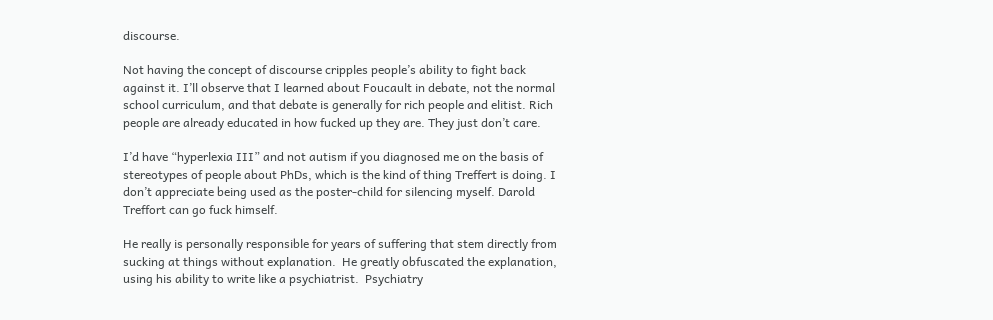discourse.

Not having the concept of discourse cripples people’s ability to fight back against it. I’ll observe that I learned about Foucault in debate, not the normal school curriculum, and that debate is generally for rich people and elitist. Rich people are already educated in how fucked up they are. They just don’t care.

I’d have “hyperlexia III” and not autism if you diagnosed me on the basis of stereotypes of people about PhDs, which is the kind of thing Treffert is doing. I don’t appreciate being used as the poster-child for silencing myself. Darold Treffort can go fuck himself.

He really is personally responsible for years of suffering that stem directly from sucking at things without explanation.  He greatly obfuscated the explanation, using his ability to write like a psychiatrist.  Psychiatry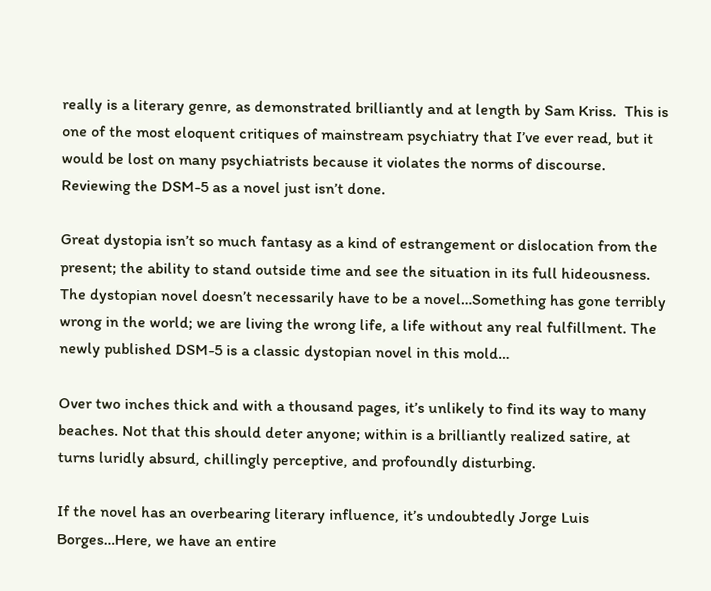really is a literary genre, as demonstrated brilliantly and at length by Sam Kriss.  This is one of the most eloquent critiques of mainstream psychiatry that I’ve ever read, but it would be lost on many psychiatrists because it violates the norms of discourse. Reviewing the DSM-5 as a novel just isn’t done.

Great dystopia isn’t so much fantasy as a kind of estrangement or dislocation from the present; the ability to stand outside time and see the situation in its full hideousness. The dystopian novel doesn’t necessarily have to be a novel…Something has gone terribly wrong in the world; we are living the wrong life, a life without any real fulfillment. The newly published DSM-5 is a classic dystopian novel in this mold…

Over two inches thick and with a thousand pages, it’s unlikely to find its way to many beaches. Not that this should deter anyone; within is a brilliantly realized satire, at turns luridly absurd, chillingly perceptive, and profoundly disturbing.

If the novel has an overbearing literary influence, it’s undoubtedly Jorge Luis Borges…Here, we have an entire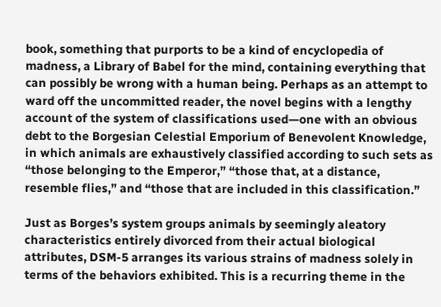book, something that purports to be a kind of encyclopedia of madness, a Library of Babel for the mind, containing everything that can possibly be wrong with a human being. Perhaps as an attempt to ward off the uncommitted reader, the novel begins with a lengthy account of the system of classifications used—one with an obvious debt to the Borgesian Celestial Emporium of Benevolent Knowledge, in which animals are exhaustively classified according to such sets as “those belonging to the Emperor,” “those that, at a distance, resemble flies,” and “those that are included in this classification.”

Just as Borges’s system groups animals by seemingly aleatory characteristics entirely divorced from their actual biological attributes, DSM-5 arranges its various strains of madness solely in terms of the behaviors exhibited. This is a recurring theme in the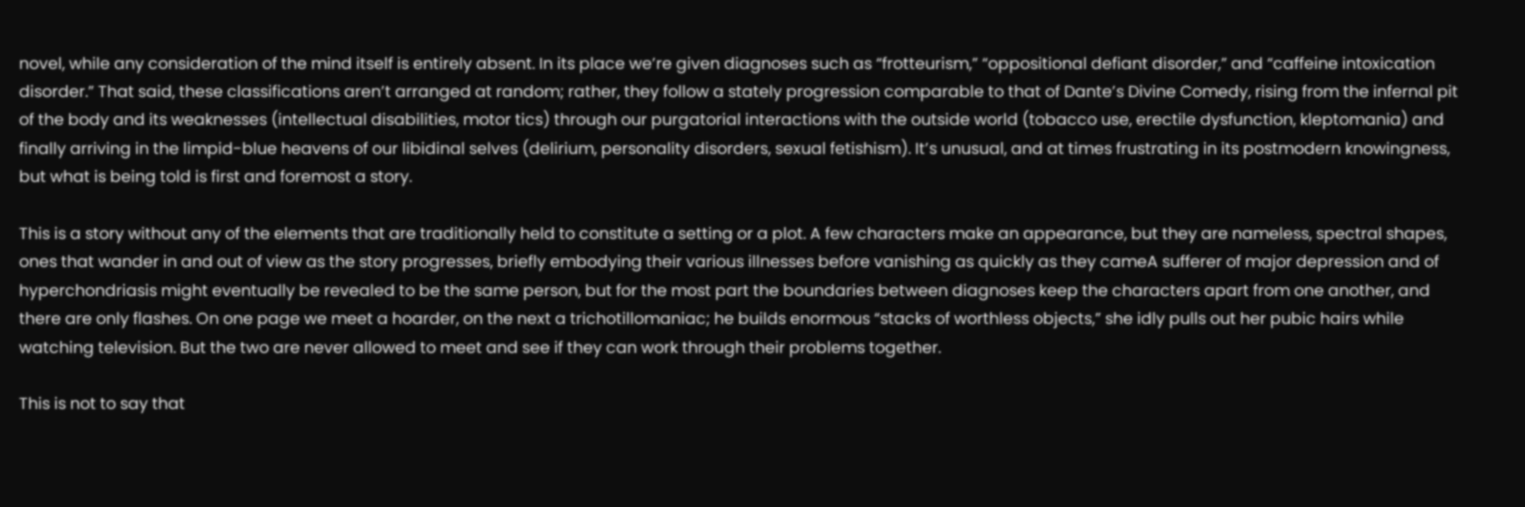novel, while any consideration of the mind itself is entirely absent. In its place we’re given diagnoses such as “frotteurism,” “oppositional defiant disorder,” and “caffeine intoxication disorder.” That said, these classifications aren’t arranged at random; rather, they follow a stately progression comparable to that of Dante’s Divine Comedy, rising from the infernal pit of the body and its weaknesses (intellectual disabilities, motor tics) through our purgatorial interactions with the outside world (tobacco use, erectile dysfunction, kleptomania) and finally arriving in the limpid-blue heavens of our libidinal selves (delirium, personality disorders, sexual fetishism). It’s unusual, and at times frustrating in its postmodern knowingness, but what is being told is first and foremost a story.

This is a story without any of the elements that are traditionally held to constitute a setting or a plot. A few characters make an appearance, but they are nameless, spectral shapes, ones that wander in and out of view as the story progresses, briefly embodying their various illnesses before vanishing as quickly as they cameA sufferer of major depression and of hyperchondriasis might eventually be revealed to be the same person, but for the most part the boundaries between diagnoses keep the characters apart from one another, and there are only flashes. On one page we meet a hoarder, on the next a trichotillomaniac; he builds enormous “stacks of worthless objects,” she idly pulls out her pubic hairs while watching television. But the two are never allowed to meet and see if they can work through their problems together.

This is not to say that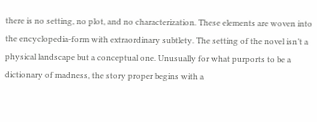there is no setting, no plot, and no characterization. These elements are woven into the encyclopedia-form with extraordinary subtlety. The setting of the novel isn’t a physical landscape but a conceptual one. Unusually for what purports to be a dictionary of madness, the story proper begins with a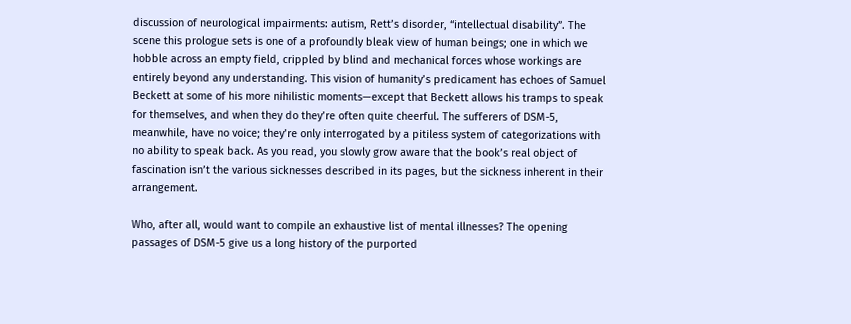discussion of neurological impairments: autism, Rett’s disorder, “intellectual disability”. The scene this prologue sets is one of a profoundly bleak view of human beings; one in which we hobble across an empty field, crippled by blind and mechanical forces whose workings are entirely beyond any understanding. This vision of humanity’s predicament has echoes of Samuel Beckett at some of his more nihilistic moments—except that Beckett allows his tramps to speak for themselves, and when they do they’re often quite cheerful. The sufferers of DSM-5, meanwhile, have no voice; they’re only interrogated by a pitiless system of categorizations with no ability to speak back. As you read, you slowly grow aware that the book’s real object of fascination isn’t the various sicknesses described in its pages, but the sickness inherent in their arrangement.

Who, after all, would want to compile an exhaustive list of mental illnesses? The opening passages of DSM-5 give us a long history of the purported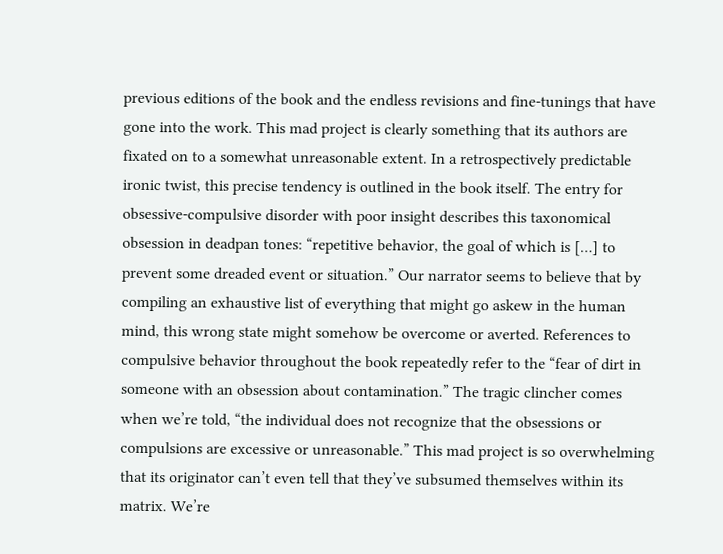previous editions of the book and the endless revisions and fine-tunings that have gone into the work. This mad project is clearly something that its authors are fixated on to a somewhat unreasonable extent. In a retrospectively predictable ironic twist, this precise tendency is outlined in the book itself. The entry for obsessive-compulsive disorder with poor insight describes this taxonomical obsession in deadpan tones: “repetitive behavior, the goal of which is […] to prevent some dreaded event or situation.” Our narrator seems to believe that by compiling an exhaustive list of everything that might go askew in the human mind, this wrong state might somehow be overcome or averted. References to compulsive behavior throughout the book repeatedly refer to the “fear of dirt in someone with an obsession about contamination.” The tragic clincher comes when we’re told, “the individual does not recognize that the obsessions or compulsions are excessive or unreasonable.” This mad project is so overwhelming that its originator can’t even tell that they’ve subsumed themselves within its matrix. We’re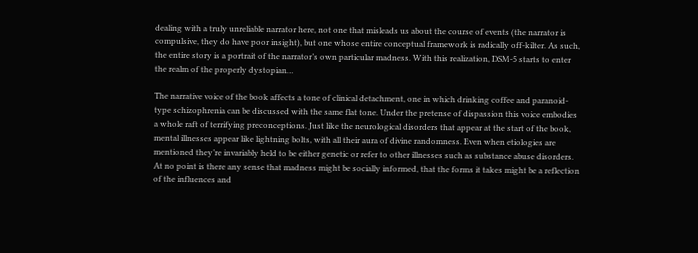dealing with a truly unreliable narrator here, not one that misleads us about the course of events (the narrator is compulsive, they do have poor insight), but one whose entire conceptual framework is radically off-kilter. As such, the entire story is a portrait of the narrator’s own particular madness. With this realization, DSM-5 starts to enter the realm of the properly dystopian…

The narrative voice of the book affects a tone of clinical detachment, one in which drinking coffee and paranoid-type schizophrenia can be discussed with the same flat tone. Under the pretense of dispassion this voice embodies a whole raft of terrifying preconceptions. Just like the neurological disorders that appear at the start of the book, mental illnesses appear like lightning bolts, with all their aura of divine randomness. Even when etiologies are mentioned they’re invariably held to be either genetic or refer to other illnesses such as substance abuse disorders. At no point is there any sense that madness might be socially informed, that the forms it takes might be a reflection of the influences and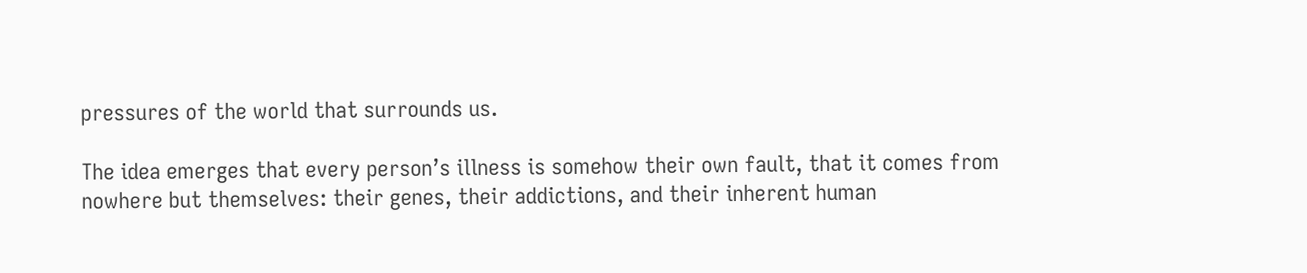pressures of the world that surrounds us.

The idea emerges that every person’s illness is somehow their own fault, that it comes from nowhere but themselves: their genes, their addictions, and their inherent human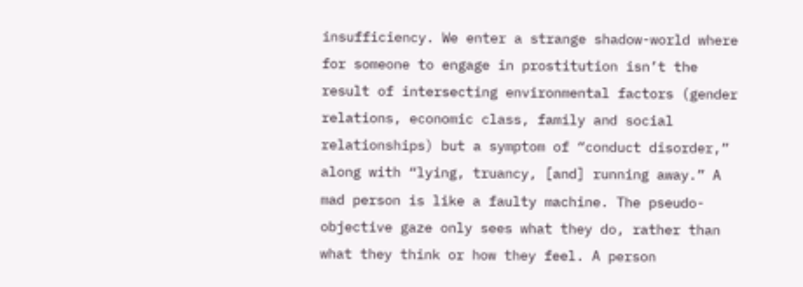insufficiency. We enter a strange shadow-world where for someone to engage in prostitution isn’t the result of intersecting environmental factors (gender relations, economic class, family and social relationships) but a symptom of “conduct disorder,” along with “lying, truancy, [and] running away.” A mad person is like a faulty machine. The pseudo-objective gaze only sees what they do, rather than what they think or how they feel. A person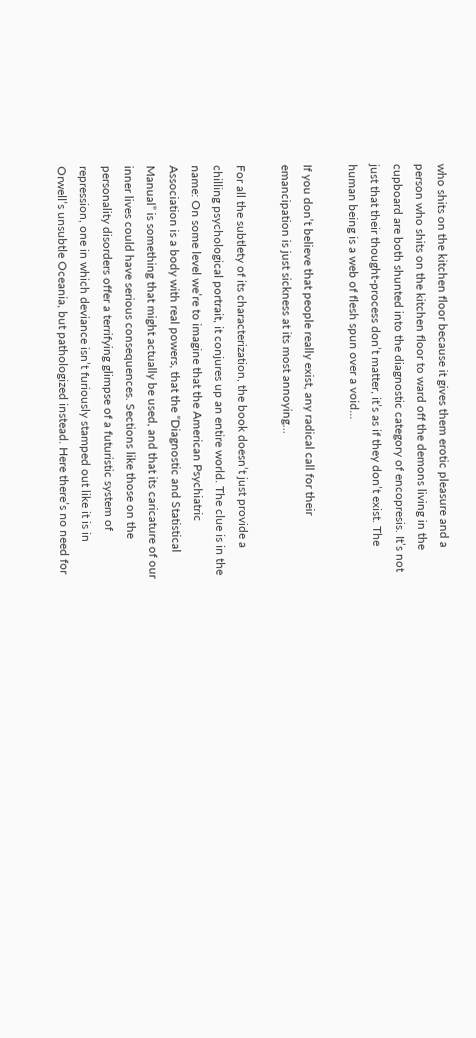who shits on the kitchen floor because it gives them erotic pleasure and a person who shits on the kitchen floor to ward off the demons living in the cupboard are both shunted into the diagnostic category of encopresis. It’s not just that their thought-process don’t matter, it’s as if they don’t exist. The human being is a web of flesh spun over a void…

If you don’t believe that people really exist, any radical call for their emancipation is just sickness at its most annoying…

For all the subtlety of its characterization, the book doesn’t just provide a chilling psychological portrait, it conjures up an entire world. The clue is in the name: On some level we’re to imagine that the American Psychiatric Association is a body with real powers, that the “Diagnostic and Statistical Manual” is something that might actually be used, and that its caricature of our inner lives could have serious consequences. Sections like those on the personality disorders offer a terrifying glimpse of a futuristic system of repression, one in which deviance isn’t furiously stamped out like it is in Orwell’s unsubtle Oceania, but pathologized instead. Here there’s no need for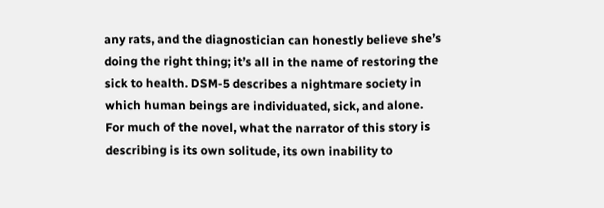any rats, and the diagnostician can honestly believe she’s doing the right thing; it’s all in the name of restoring the sick to health. DSM-5 describes a nightmare society in which human beings are individuated, sick, and alone. For much of the novel, what the narrator of this story is describing is its own solitude, its own inability to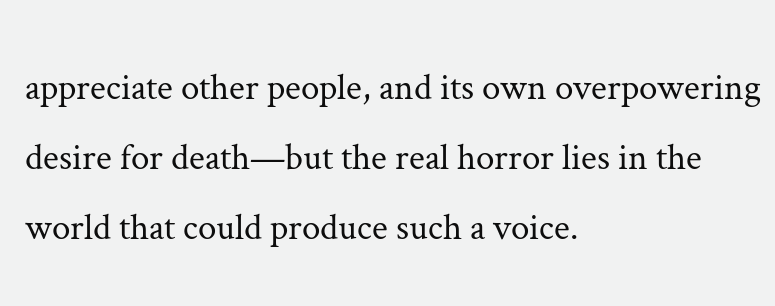appreciate other people, and its own overpowering desire for death—but the real horror lies in the world that could produce such a voice.